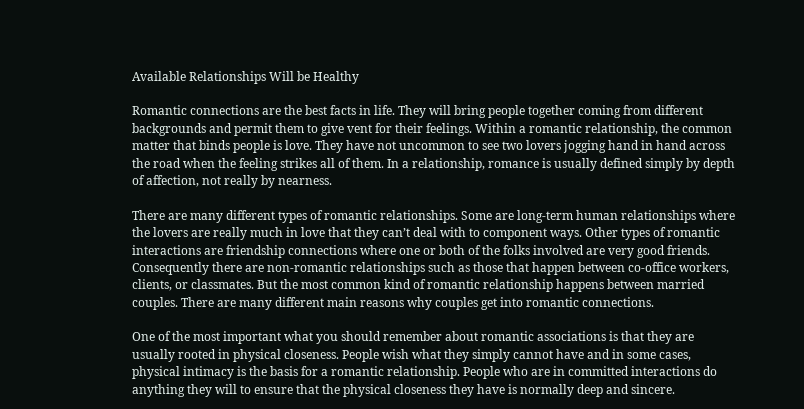Available Relationships Will be Healthy

Romantic connections are the best facts in life. They will bring people together coming from different backgrounds and permit them to give vent for their feelings. Within a romantic relationship, the common matter that binds people is love. They have not uncommon to see two lovers jogging hand in hand across the road when the feeling strikes all of them. In a relationship, romance is usually defined simply by depth of affection, not really by nearness.

There are many different types of romantic relationships. Some are long-term human relationships where the lovers are really much in love that they can’t deal with to component ways. Other types of romantic interactions are friendship connections where one or both of the folks involved are very good friends. Consequently there are non-romantic relationships such as those that happen between co-office workers, clients, or classmates. But the most common kind of romantic relationship happens between married couples. There are many different main reasons why couples get into romantic connections.

One of the most important what you should remember about romantic associations is that they are usually rooted in physical closeness. People wish what they simply cannot have and in some cases, physical intimacy is the basis for a romantic relationship. People who are in committed interactions do anything they will to ensure that the physical closeness they have is normally deep and sincere.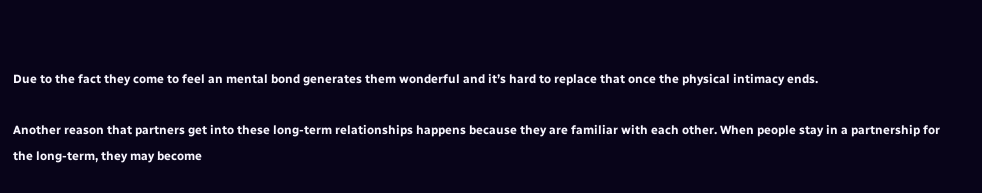Due to the fact they come to feel an mental bond generates them wonderful and it’s hard to replace that once the physical intimacy ends.

Another reason that partners get into these long-term relationships happens because they are familiar with each other. When people stay in a partnership for the long-term, they may become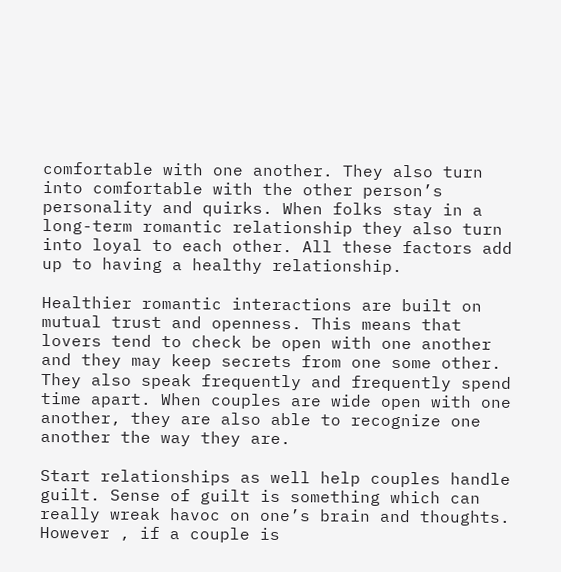comfortable with one another. They also turn into comfortable with the other person’s personality and quirks. When folks stay in a long-term romantic relationship they also turn into loyal to each other. All these factors add up to having a healthy relationship.

Healthier romantic interactions are built on mutual trust and openness. This means that lovers tend to check be open with one another and they may keep secrets from one some other. They also speak frequently and frequently spend time apart. When couples are wide open with one another, they are also able to recognize one another the way they are.

Start relationships as well help couples handle guilt. Sense of guilt is something which can really wreak havoc on one’s brain and thoughts. However , if a couple is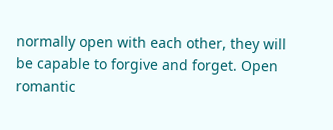normally open with each other, they will be capable to forgive and forget. Open romantic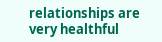relationships are very healthful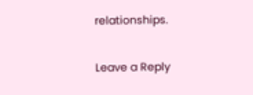relationships.

Leave a Reply